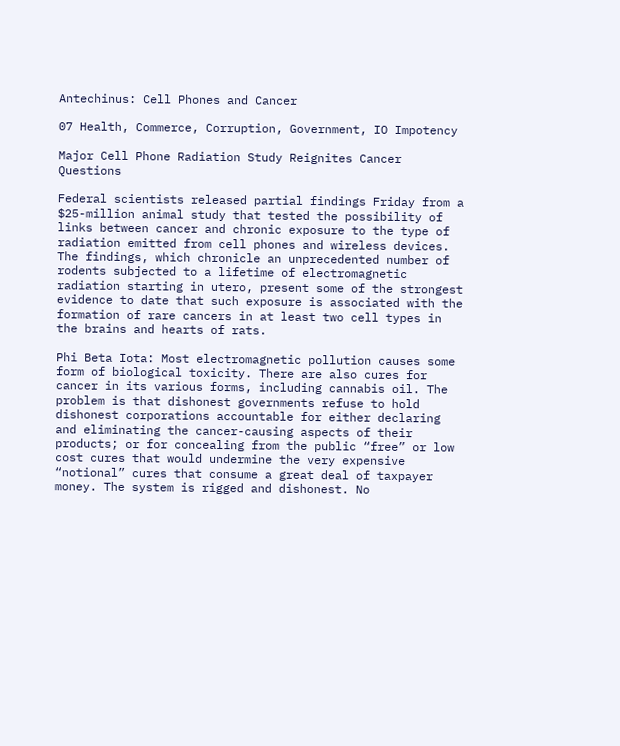Antechinus: Cell Phones and Cancer

07 Health, Commerce, Corruption, Government, IO Impotency

Major Cell Phone Radiation Study Reignites Cancer Questions

Federal scientists released partial findings Friday from a $25-million animal study that tested the possibility of links between cancer and chronic exposure to the type of radiation emitted from cell phones and wireless devices. The findings, which chronicle an unprecedented number of rodents subjected to a lifetime of electromagnetic radiation starting in utero, present some of the strongest evidence to date that such exposure is associated with the formation of rare cancers in at least two cell types in the brains and hearts of rats.

Phi Beta Iota: Most electromagnetic pollution causes some form of biological toxicity. There are also cures for cancer in its various forms, including cannabis oil. The problem is that dishonest governments refuse to hold dishonest corporations accountable for either declaring and eliminating the cancer-causing aspects of their products; or for concealing from the public “free” or low cost cures that would undermine the very expensive “notional” cures that consume a great deal of taxpayer money. The system is rigged and dishonest. No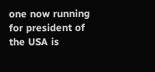one now running for president of the USA is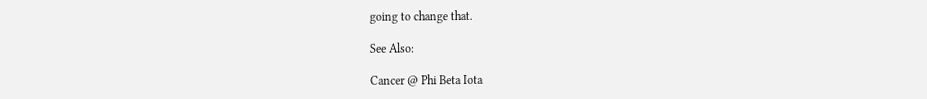going to change that.

See Also:

Cancer @ Phi Beta Iota